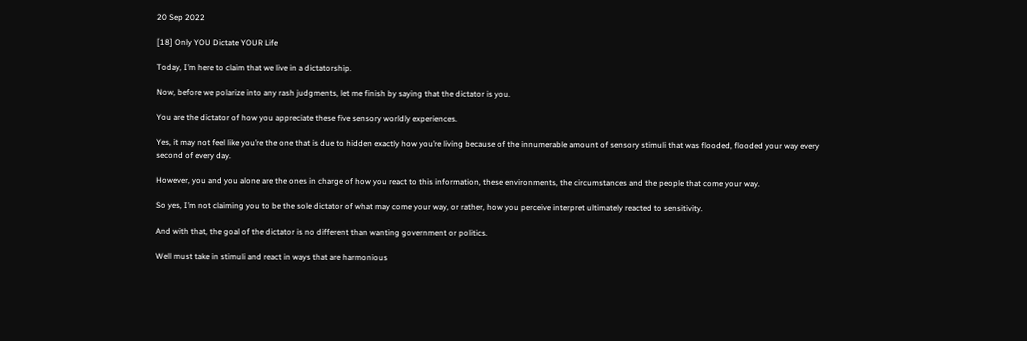20 Sep 2022

[18] Only YOU Dictate YOUR Life

Today, I’m here to claim that we live in a dictatorship.

Now, before we polarize into any rash judgments, let me finish by saying that the dictator is you.

You are the dictator of how you appreciate these five sensory worldly experiences.

Yes, it may not feel like you’re the one that is due to hidden exactly how you’re living because of the innumerable amount of sensory stimuli that was flooded, flooded your way every second of every day.

However, you and you alone are the ones in charge of how you react to this information, these environments, the circumstances and the people that come your way.

So yes, I’m not claiming you to be the sole dictator of what may come your way, or rather, how you perceive interpret ultimately reacted to sensitivity.

And with that, the goal of the dictator is no different than wanting government or politics.

Well must take in stimuli and react in ways that are harmonious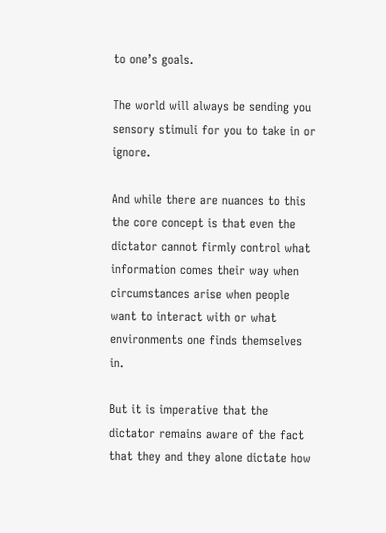to one’s goals.

The world will always be sending you sensory stimuli for you to take in or ignore.

And while there are nuances to this the core concept is that even the dictator cannot firmly control what information comes their way when circumstances arise when people want to interact with or what environments one finds themselves in.

But it is imperative that the dictator remains aware of the fact that they and they alone dictate how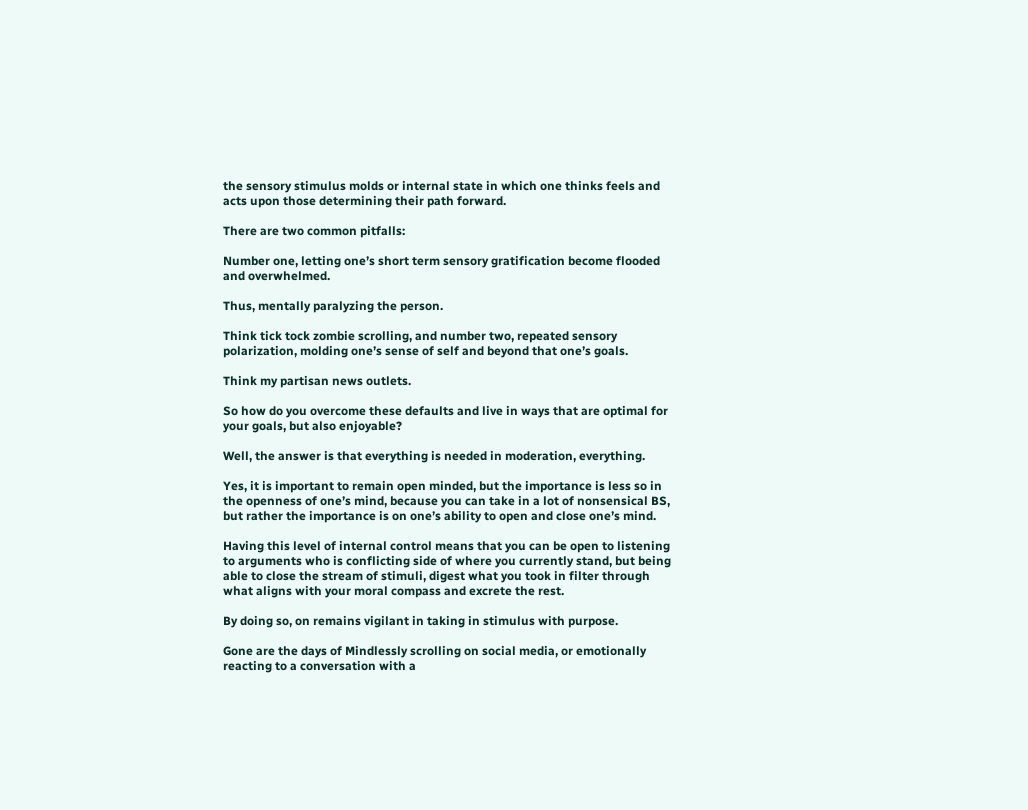the sensory stimulus molds or internal state in which one thinks feels and acts upon those determining their path forward.

There are two common pitfalls:

Number one, letting one’s short term sensory gratification become flooded and overwhelmed.

Thus, mentally paralyzing the person.

Think tick tock zombie scrolling, and number two, repeated sensory polarization, molding one’s sense of self and beyond that one’s goals.

Think my partisan news outlets.

So how do you overcome these defaults and live in ways that are optimal for your goals, but also enjoyable?

Well, the answer is that everything is needed in moderation, everything.

Yes, it is important to remain open minded, but the importance is less so in the openness of one’s mind, because you can take in a lot of nonsensical BS, but rather the importance is on one’s ability to open and close one’s mind.

Having this level of internal control means that you can be open to listening to arguments who is conflicting side of where you currently stand, but being able to close the stream of stimuli, digest what you took in filter through what aligns with your moral compass and excrete the rest.

By doing so, on remains vigilant in taking in stimulus with purpose.

Gone are the days of Mindlessly scrolling on social media, or emotionally reacting to a conversation with a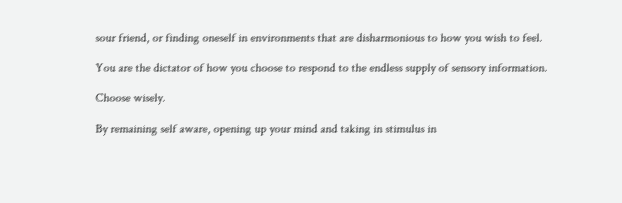sour friend, or finding oneself in environments that are disharmonious to how you wish to feel.

You are the dictator of how you choose to respond to the endless supply of sensory information.

Choose wisely.

By remaining self aware, opening up your mind and taking in stimulus in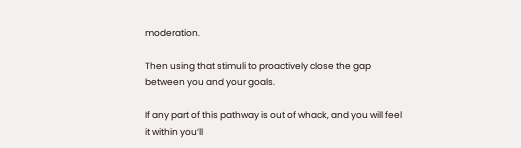moderation.

Then using that stimuli to proactively close the gap between you and your goals.

If any part of this pathway is out of whack, and you will feel it within you’ll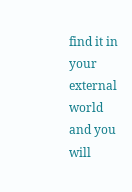find it in your external world and you will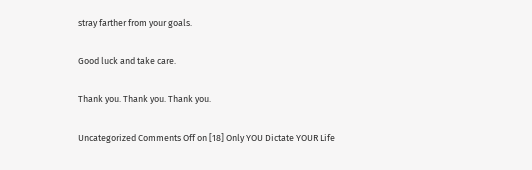stray farther from your goals.

Good luck and take care.

Thank you. Thank you. Thank you.

Uncategorized Comments Off on [18] Only YOU Dictate YOUR Life